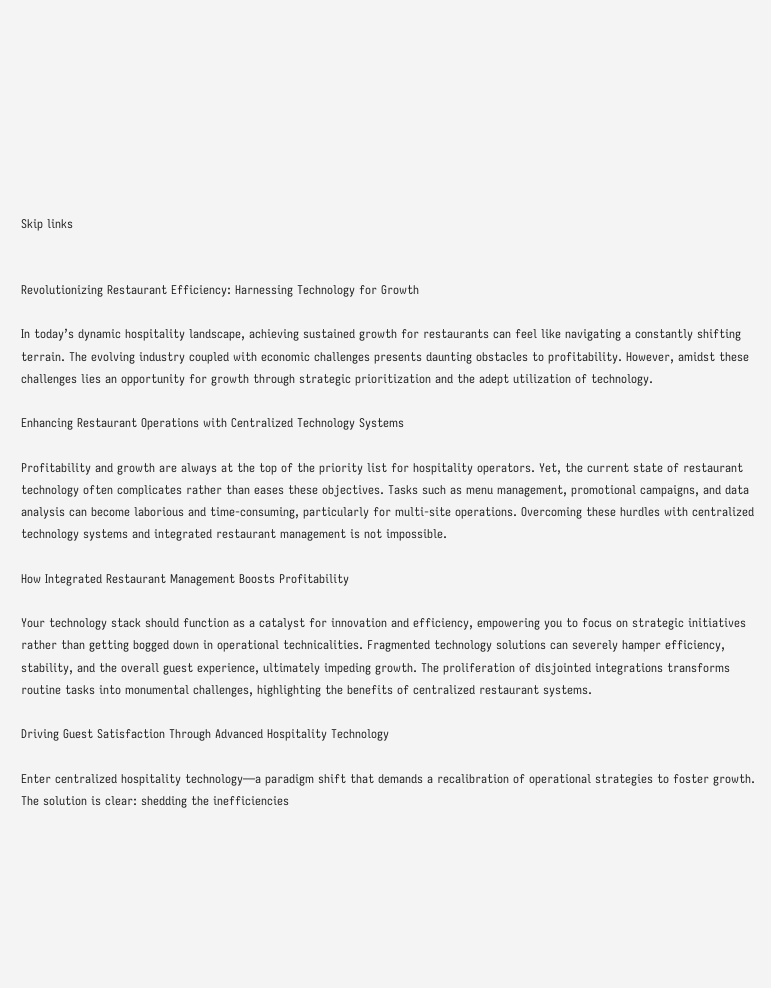Skip links


Revolutionizing Restaurant Efficiency: Harnessing Technology for Growth

In today’s dynamic hospitality landscape, achieving sustained growth for restaurants can feel like navigating a constantly shifting terrain. The evolving industry coupled with economic challenges presents daunting obstacles to profitability. However, amidst these challenges lies an opportunity for growth through strategic prioritization and the adept utilization of technology.

Enhancing Restaurant Operations with Centralized Technology Systems

Profitability and growth are always at the top of the priority list for hospitality operators. Yet, the current state of restaurant technology often complicates rather than eases these objectives. Tasks such as menu management, promotional campaigns, and data analysis can become laborious and time-consuming, particularly for multi-site operations. Overcoming these hurdles with centralized technology systems and integrated restaurant management is not impossible.

How Integrated Restaurant Management Boosts Profitability

Your technology stack should function as a catalyst for innovation and efficiency, empowering you to focus on strategic initiatives rather than getting bogged down in operational technicalities. Fragmented technology solutions can severely hamper efficiency, stability, and the overall guest experience, ultimately impeding growth. The proliferation of disjointed integrations transforms routine tasks into monumental challenges, highlighting the benefits of centralized restaurant systems.

Driving Guest Satisfaction Through Advanced Hospitality Technology

Enter centralized hospitality technology—a paradigm shift that demands a recalibration of operational strategies to foster growth. The solution is clear: shedding the inefficiencies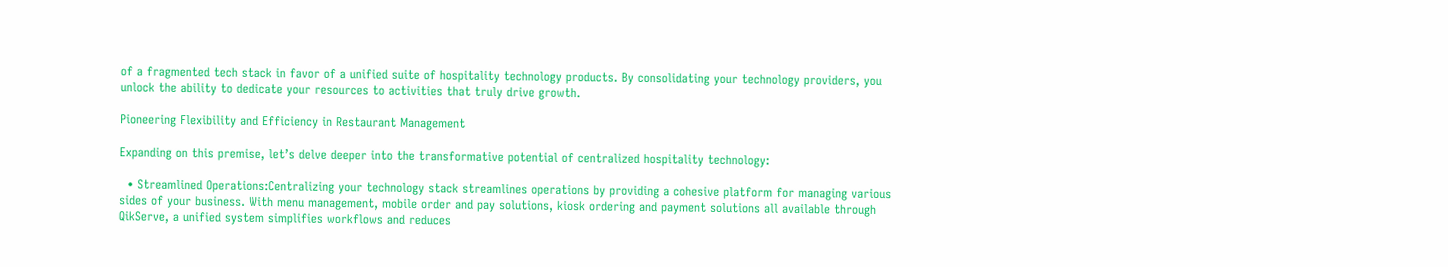of a fragmented tech stack in favor of a unified suite of hospitality technology products. By consolidating your technology providers, you unlock the ability to dedicate your resources to activities that truly drive growth.

Pioneering Flexibility and Efficiency in Restaurant Management

Expanding on this premise, let’s delve deeper into the transformative potential of centralized hospitality technology:

  • Streamlined Operations:Centralizing your technology stack streamlines operations by providing a cohesive platform for managing various sides of your business. With menu management, mobile order and pay solutions, kiosk ordering and payment solutions all available through QikServe, a unified system simplifies workflows and reduces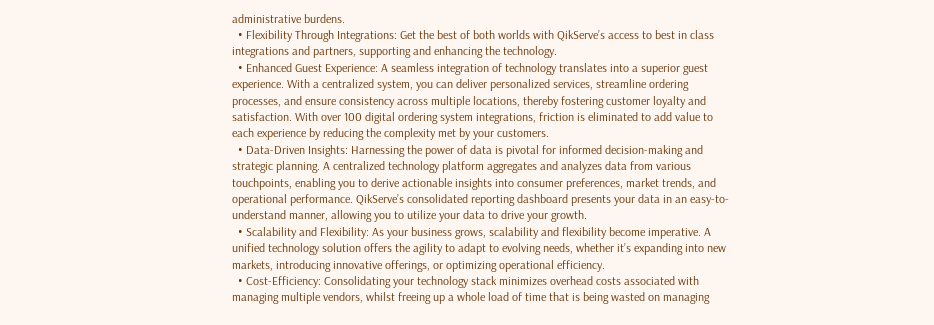administrative burdens.
  • Flexibility Through Integrations: Get the best of both worlds with QikServe’s access to best in class integrations and partners, supporting and enhancing the technology.
  • Enhanced Guest Experience: A seamless integration of technology translates into a superior guest experience. With a centralized system, you can deliver personalized services, streamline ordering processes, and ensure consistency across multiple locations, thereby fostering customer loyalty and satisfaction. With over 100 digital ordering system integrations, friction is eliminated to add value to each experience by reducing the complexity met by your customers.
  • Data-Driven Insights: Harnessing the power of data is pivotal for informed decision-making and strategic planning. A centralized technology platform aggregates and analyzes data from various touchpoints, enabling you to derive actionable insights into consumer preferences, market trends, and operational performance. QikServe’s consolidated reporting dashboard presents your data in an easy-to-understand manner, allowing you to utilize your data to drive your growth.
  • Scalability and Flexibility: As your business grows, scalability and flexibility become imperative. A unified technology solution offers the agility to adapt to evolving needs, whether it’s expanding into new markets, introducing innovative offerings, or optimizing operational efficiency.
  • Cost-Efficiency: Consolidating your technology stack minimizes overhead costs associated with managing multiple vendors, whilst freeing up a whole load of time that is being wasted on managing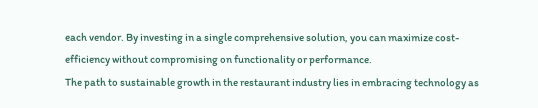each vendor. By investing in a single comprehensive solution, you can maximize cost-efficiency without compromising on functionality or performance.
The path to sustainable growth in the restaurant industry lies in embracing technology as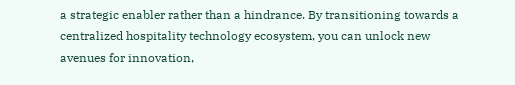a strategic enabler rather than a hindrance. By transitioning towards a centralized hospitality technology ecosystem, you can unlock new avenues for innovation,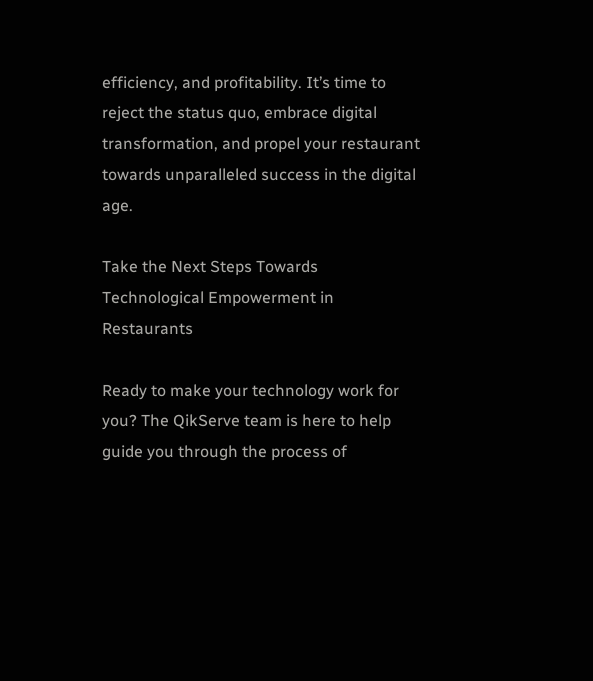efficiency, and profitability. It’s time to reject the status quo, embrace digital transformation, and propel your restaurant towards unparalleled success in the digital age.

Take the Next Steps Towards Technological Empowerment in Restaurants

Ready to make your technology work for you? The QikServe team is here to help guide you through the process of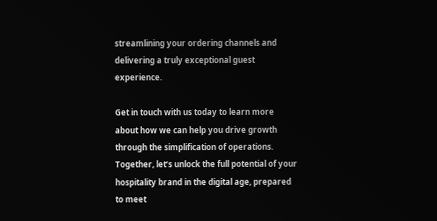streamlining your ordering channels and delivering a truly exceptional guest experience.

Get in touch with us today to learn more about how we can help you drive growth through the simplification of operations. Together, let’s unlock the full potential of your hospitality brand in the digital age, prepared to meet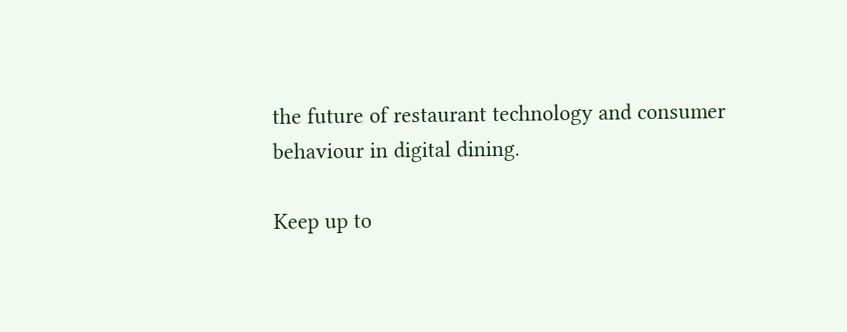the future of restaurant technology and consumer behaviour in digital dining.

Keep up to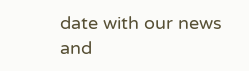date with our news
and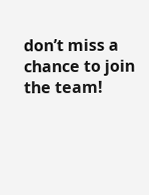don’t miss a chance to join the team!